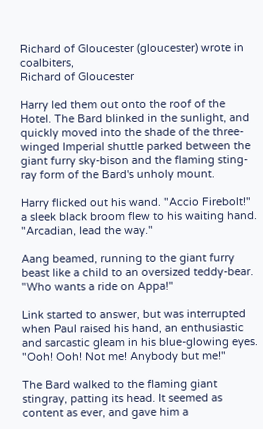Richard of Gloucester (gloucester) wrote in coalbiters,
Richard of Gloucester

Harry led them out onto the roof of the Hotel. The Bard blinked in the sunlight, and quickly moved into the shade of the three-winged Imperial shuttle parked between the giant furry sky-bison and the flaming sting-ray form of the Bard's unholy mount.

Harry flicked out his wand. "Accio Firebolt!" a sleek black broom flew to his waiting hand. "Arcadian, lead the way."

Aang beamed, running to the giant furry beast like a child to an oversized teddy-bear. "Who wants a ride on Appa!"

Link started to answer, but was interrupted when Paul raised his hand, an enthusiastic and sarcastic gleam in his blue-glowing eyes. "Ooh! Ooh! Not me! Anybody but me!"

The Bard walked to the flaming giant stingray, patting its head. It seemed as content as ever, and gave him a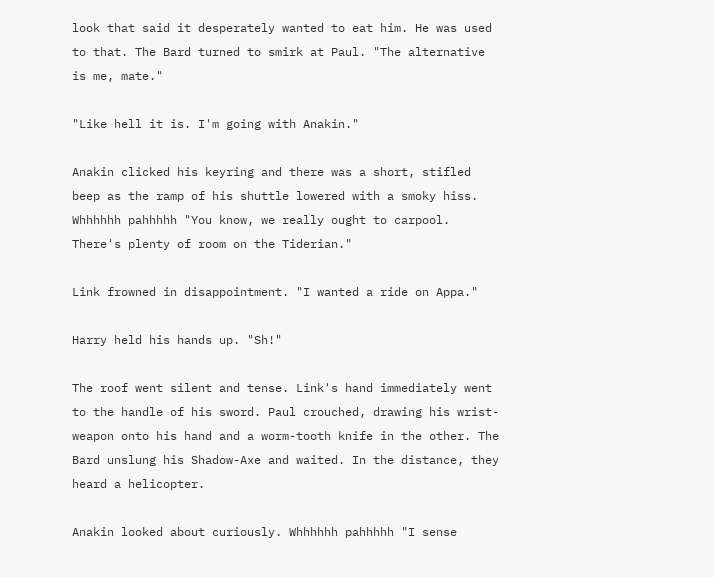look that said it desperately wanted to eat him. He was used to that. The Bard turned to smirk at Paul. "The alternative is me, mate."

"Like hell it is. I'm going with Anakin."

Anakin clicked his keyring and there was a short, stifled beep as the ramp of his shuttle lowered with a smoky hiss. Whhhhhh pahhhhh "You know, we really ought to carpool. There's plenty of room on the Tiderian."

Link frowned in disappointment. "I wanted a ride on Appa."

Harry held his hands up. "Sh!"

The roof went silent and tense. Link's hand immediately went to the handle of his sword. Paul crouched, drawing his wrist-weapon onto his hand and a worm-tooth knife in the other. The Bard unslung his Shadow-Axe and waited. In the distance, they heard a helicopter.

Anakin looked about curiously. Whhhhhh pahhhhh "I sense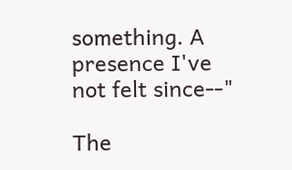something. A presence I've not felt since--"

The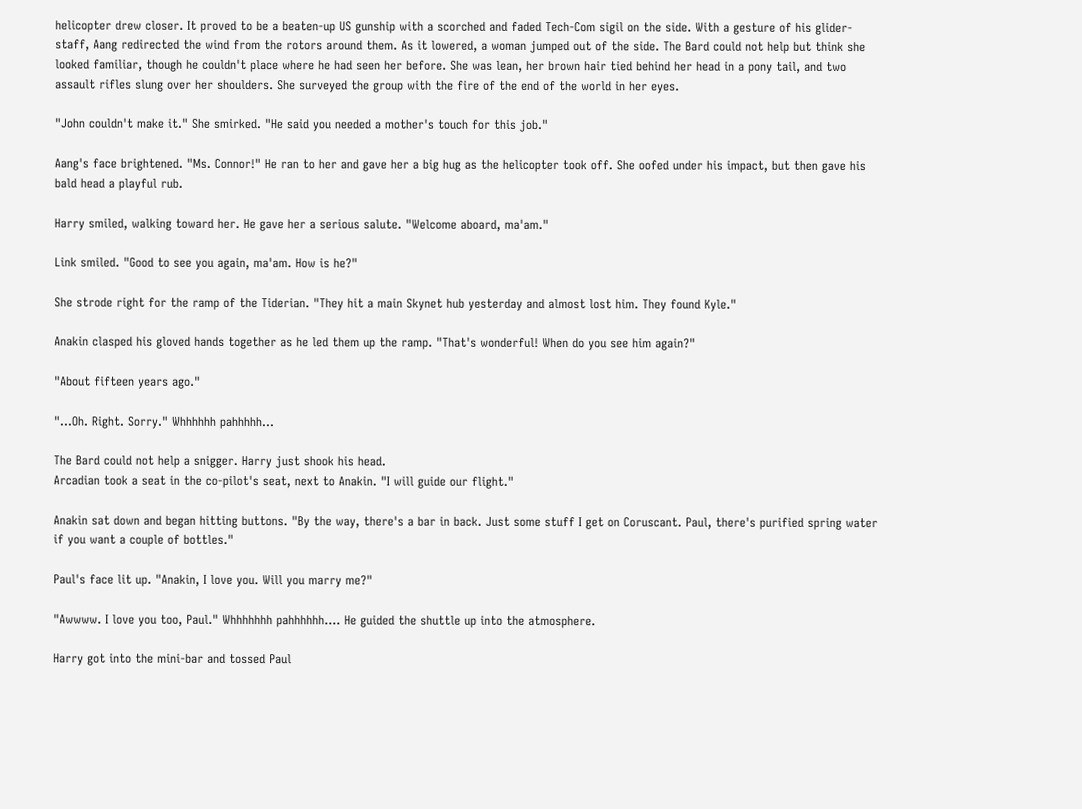helicopter drew closer. It proved to be a beaten-up US gunship with a scorched and faded Tech-Com sigil on the side. With a gesture of his glider-staff, Aang redirected the wind from the rotors around them. As it lowered, a woman jumped out of the side. The Bard could not help but think she looked familiar, though he couldn't place where he had seen her before. She was lean, her brown hair tied behind her head in a pony tail, and two assault rifles slung over her shoulders. She surveyed the group with the fire of the end of the world in her eyes.

"John couldn't make it." She smirked. "He said you needed a mother's touch for this job."

Aang's face brightened. "Ms. Connor!" He ran to her and gave her a big hug as the helicopter took off. She oofed under his impact, but then gave his bald head a playful rub.

Harry smiled, walking toward her. He gave her a serious salute. "Welcome aboard, ma'am."

Link smiled. "Good to see you again, ma'am. How is he?"

She strode right for the ramp of the Tiderian. "They hit a main Skynet hub yesterday and almost lost him. They found Kyle."

Anakin clasped his gloved hands together as he led them up the ramp. "That's wonderful! When do you see him again?"

"About fifteen years ago."

"...Oh. Right. Sorry." Whhhhhh pahhhhh...

The Bard could not help a snigger. Harry just shook his head.
Arcadian took a seat in the co-pilot's seat, next to Anakin. "I will guide our flight."

Anakin sat down and began hitting buttons. "By the way, there's a bar in back. Just some stuff I get on Coruscant. Paul, there's purified spring water if you want a couple of bottles."

Paul's face lit up. "Anakin, I love you. Will you marry me?"

"Awwww. I love you too, Paul." Whhhhhhh pahhhhhh.... He guided the shuttle up into the atmosphere.

Harry got into the mini-bar and tossed Paul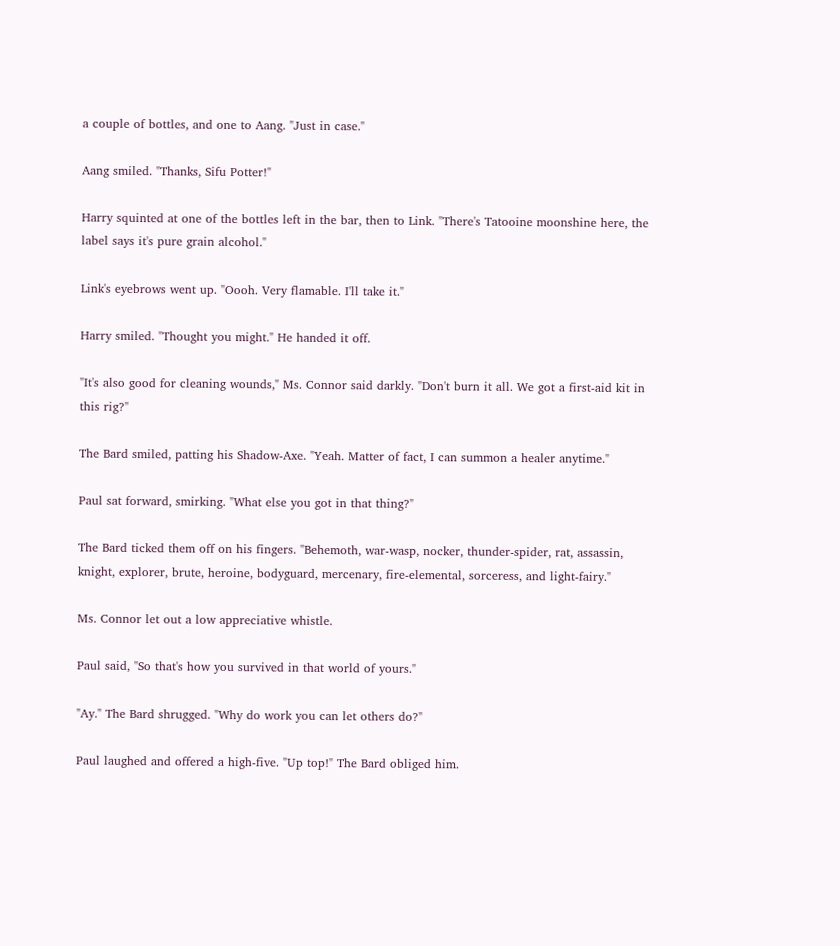a couple of bottles, and one to Aang. "Just in case."

Aang smiled. "Thanks, Sifu Potter!"

Harry squinted at one of the bottles left in the bar, then to Link. "There's Tatooine moonshine here, the label says it's pure grain alcohol."

Link's eyebrows went up. "Oooh. Very flamable. I'll take it."

Harry smiled. "Thought you might." He handed it off.

"It's also good for cleaning wounds," Ms. Connor said darkly. "Don't burn it all. We got a first-aid kit in this rig?"

The Bard smiled, patting his Shadow-Axe. "Yeah. Matter of fact, I can summon a healer anytime."

Paul sat forward, smirking. "What else you got in that thing?"

The Bard ticked them off on his fingers. "Behemoth, war-wasp, nocker, thunder-spider, rat, assassin, knight, explorer, brute, heroine, bodyguard, mercenary, fire-elemental, sorceress, and light-fairy."

Ms. Connor let out a low appreciative whistle.

Paul said, "So that's how you survived in that world of yours."

"Ay." The Bard shrugged. "Why do work you can let others do?"

Paul laughed and offered a high-five. "Up top!" The Bard obliged him.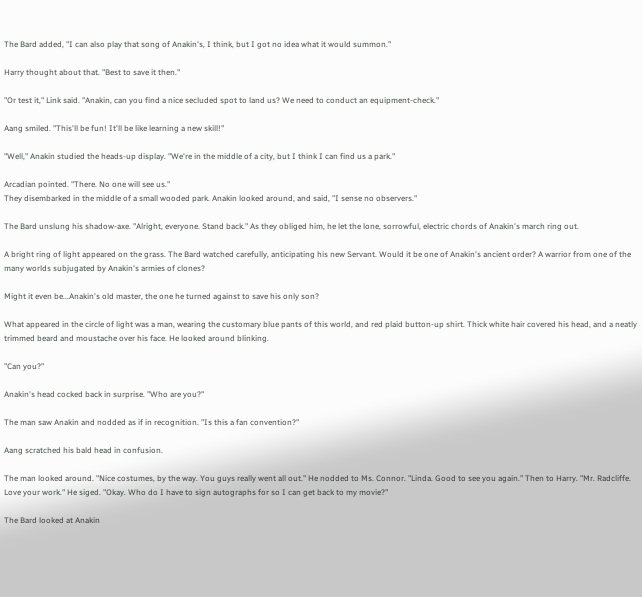The Bard added, "I can also play that song of Anakin's, I think, but I got no idea what it would summon."

Harry thought about that. "Best to save it then."

"Or test it," Link said. "Anakin, can you find a nice secluded spot to land us? We need to conduct an equipment-check."

Aang smiled. "This'll be fun! It'll be like learning a new skill!"

"Well," Anakin studied the heads-up display. "We're in the middle of a city, but I think I can find us a park."

Arcadian pointed. "There. No one will see us."
They disembarked in the middle of a small wooded park. Anakin looked around, and said, "I sense no observers."

The Bard unslung his shadow-axe. "Alright, everyone. Stand back." As they obliged him, he let the lone, sorrowful, electric chords of Anakin's march ring out.

A bright ring of light appeared on the grass. The Bard watched carefully, anticipating his new Servant. Would it be one of Anakin's ancient order? A warrior from one of the many worlds subjugated by Anakin's armies of clones?

Might it even be...Anakin's old master, the one he turned against to save his only son?

What appeared in the circle of light was a man, wearing the customary blue pants of this world, and red plaid button-up shirt. Thick white hair covered his head, and a neatly trimmed beard and moustache over his face. He looked around blinking.

"Can you?"

Anakin's head cocked back in surprise. "Who are you?"

The man saw Anakin and nodded as if in recognition. "Is this a fan convention?"

Aang scratched his bald head in confusion.

The man looked around. "Nice costumes, by the way. You guys really went all out." He nodded to Ms. Connor. "Linda. Good to see you again." Then to Harry. "Mr. Radcliffe. Love your work." He siged. "Okay. Who do I have to sign autographs for so I can get back to my movie?"

The Bard looked at Anakin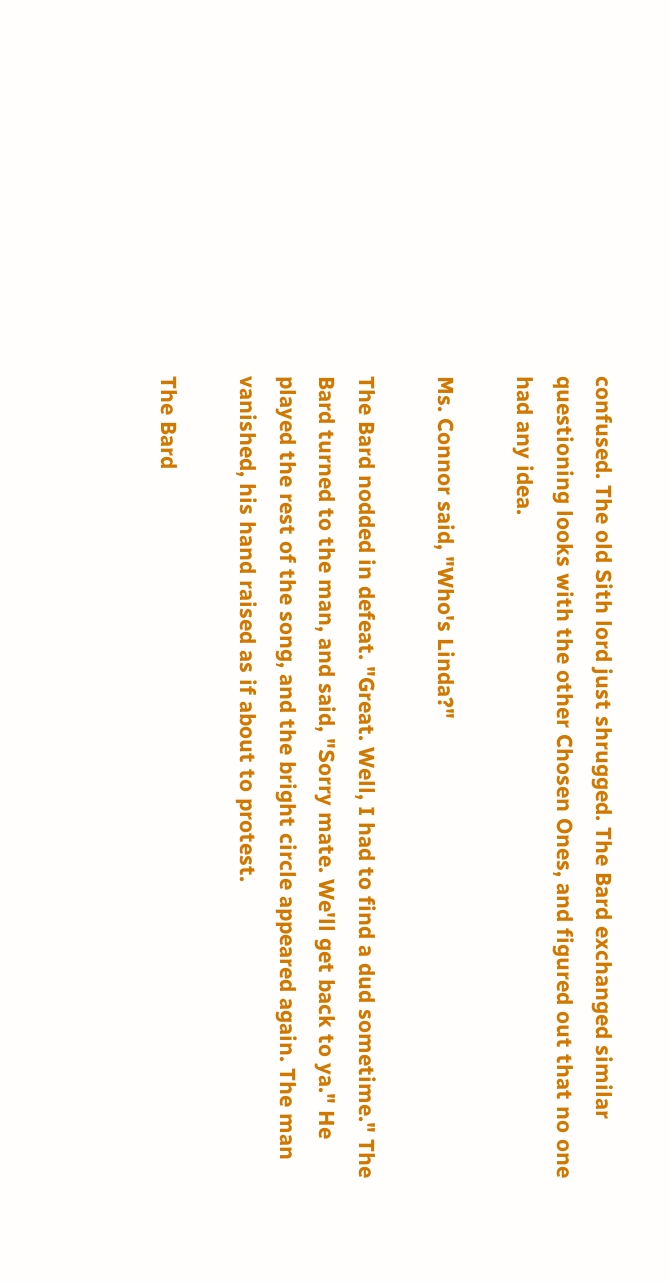confused. The old Sith lord just shrugged. The Bard exchanged similar questioning looks with the other Chosen Ones, and figured out that no one had any idea.

Ms. Connor said, "Who's Linda?"

The Bard nodded in defeat. "Great. Well, I had to find a dud sometime." The Bard turned to the man, and said, "Sorry mate. We'll get back to ya." He played the rest of the song, and the bright circle appeared again. The man vanished, his hand raised as if about to protest.

The Bard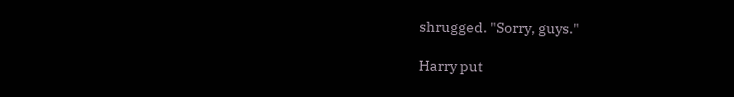shrugged. "Sorry, guys."

Harry put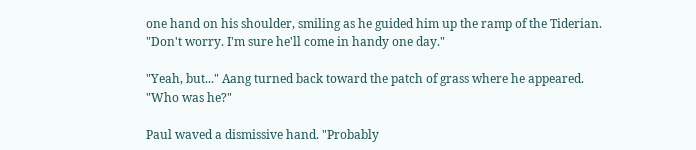one hand on his shoulder, smiling as he guided him up the ramp of the Tiderian. "Don't worry. I'm sure he'll come in handy one day."

"Yeah, but..." Aang turned back toward the patch of grass where he appeared. "Who was he?"

Paul waved a dismissive hand. "Probably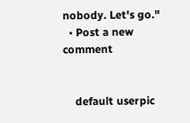nobody. Let's go."
  • Post a new comment


    default userpic